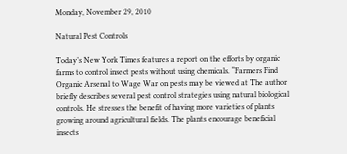Monday, November 29, 2010

Natural Pest Controls

Today’s New York Times features a report on the efforts by organic farms to control insect pests without using chemicals. “Farmers Find Organic Arsenal to Wage War on pests may be viewed at The author briefly describes several pest control strategies using natural biological controls. He stresses the benefit of having more varieties of plants growing around agricultural fields. The plants encourage beneficial insects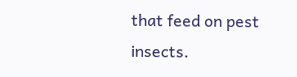that feed on pest insects.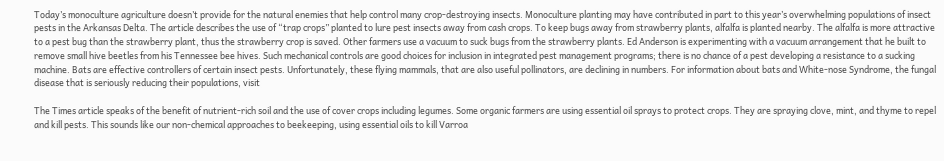Today’s monoculture agriculture doesn’t provide for the natural enemies that help control many crop-destroying insects. Monoculture planting may have contributed in part to this year’s overwhelming populations of insect pests in the Arkansas Delta. The article describes the use of “trap crops” planted to lure pest insects away from cash crops. To keep bugs away from strawberry plants, alfalfa is planted nearby. The alfalfa is more attractive to a pest bug than the strawberry plant, thus the strawberry crop is saved. Other farmers use a vacuum to suck bugs from the strawberry plants. Ed Anderson is experimenting with a vacuum arrangement that he built to remove small hive beetles from his Tennessee bee hives. Such mechanical controls are good choices for inclusion in integrated pest management programs; there is no chance of a pest developing a resistance to a sucking machine. Bats are effective controllers of certain insect pests. Unfortunately, these flying mammals, that are also useful pollinators, are declining in numbers. For information about bats and White-nose Syndrome, the fungal disease that is seriously reducing their populations, visit

The Times article speaks of the benefit of nutrient-rich soil and the use of cover crops including legumes. Some organic farmers are using essential oil sprays to protect crops. They are spraying clove, mint, and thyme to repel and kill pests. This sounds like our non-chemical approaches to beekeeping, using essential oils to kill Varroa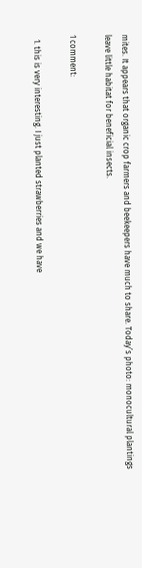mites. It appears that organic crop farmers and beekeepers have much to share. Today’s photo: monocultural plantings leave little habitat for beneficial insects.

1 comment:

  1. this is very interesting. I just planted strawberries and we have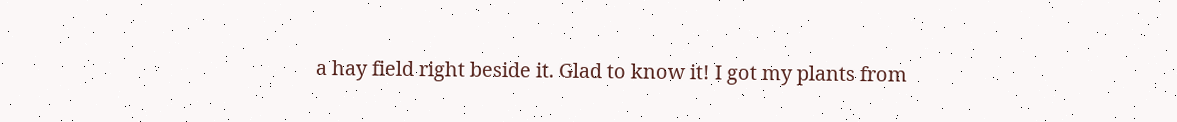a hay field right beside it. Glad to know it! I got my plants from